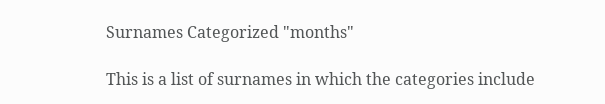Surnames Categorized "months"

This is a list of surnames in which the categories include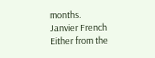months.
Janvier French
Either from the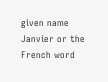given name Janvier or the French word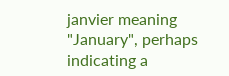janvier meaning "January", perhaps indicating a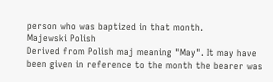person who was baptized in that month.
Majewski Polish
Derived from Polish maj meaning "May". It may have been given in reference to the month the bearer was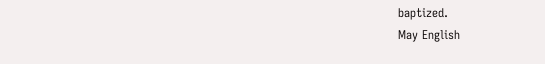baptized.
May English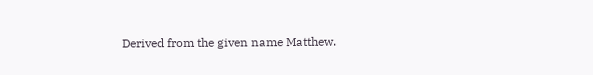Derived from the given name Matthew.